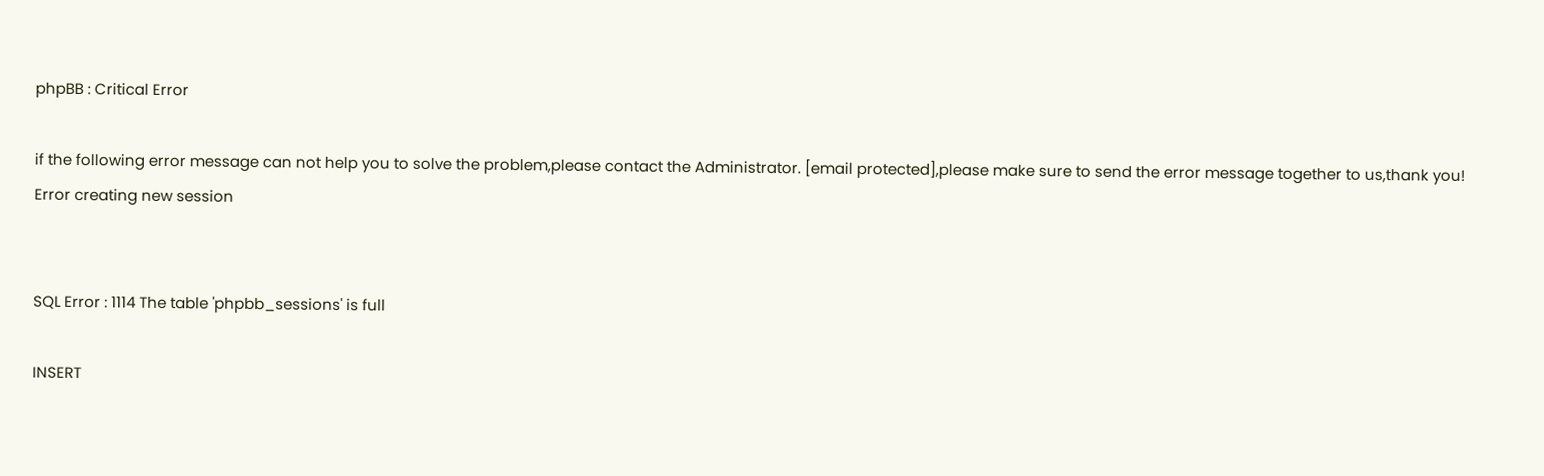phpBB : Critical Error

if the following error message can not help you to solve the problem,please contact the Administrator. [email protected],please make sure to send the error message together to us,thank you!
Error creating new session


SQL Error : 1114 The table 'phpbb_sessions' is full

INSERT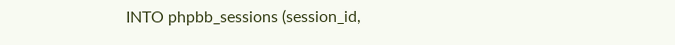INTO phpbb_sessions (session_id,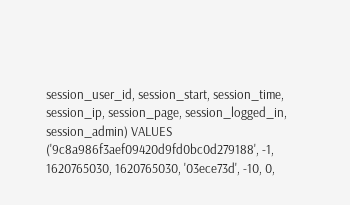session_user_id, session_start, session_time, session_ip, session_page, session_logged_in, session_admin) VALUES ('9c8a986f3aef09420d9fd0bc0d279188', -1, 1620765030, 1620765030, '03ece73d', -10, 0,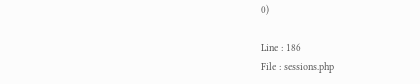0)

Line : 186
File : sessions.php